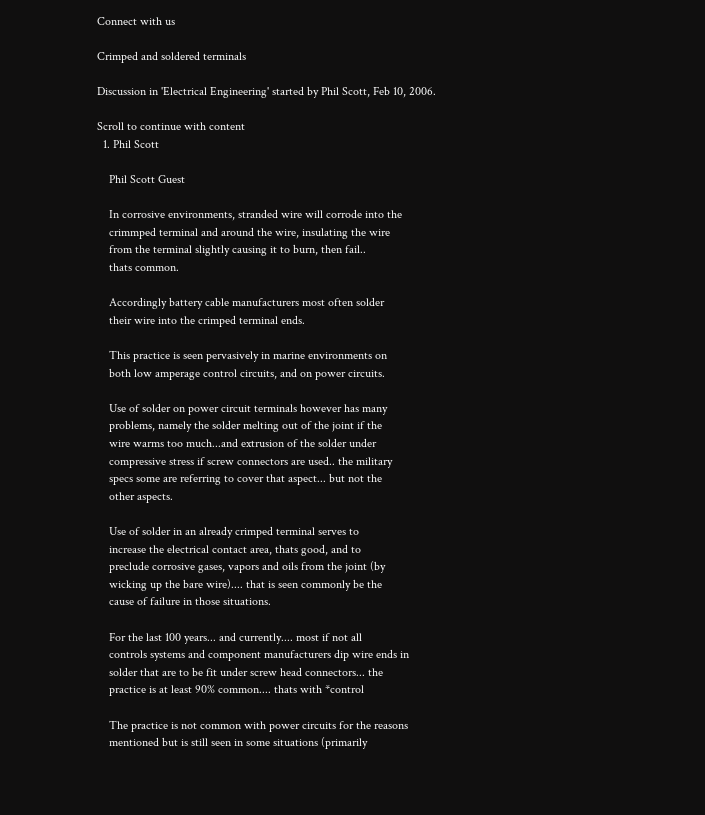Connect with us

Crimped and soldered terminals

Discussion in 'Electrical Engineering' started by Phil Scott, Feb 10, 2006.

Scroll to continue with content
  1. Phil Scott

    Phil Scott Guest

    In corrosive environments, stranded wire will corrode into the
    crimmped terminal and around the wire, insulating the wire
    from the terminal slightly causing it to burn, then fail..
    thats common.

    Accordingly battery cable manufacturers most often solder
    their wire into the crimped terminal ends.

    This practice is seen pervasively in marine environments on
    both low amperage control circuits, and on power circuits.

    Use of solder on power circuit terminals however has many
    problems, namely the solder melting out of the joint if the
    wire warms too much...and extrusion of the solder under
    compressive stress if screw connectors are used.. the military
    specs some are referring to cover that aspect... but not the
    other aspects.

    Use of solder in an already crimped terminal serves to
    increase the electrical contact area, thats good, and to
    preclude corrosive gases, vapors and oils from the joint (by
    wicking up the bare wire).... that is seen commonly be the
    cause of failure in those situations.

    For the last 100 years... and currently.... most if not all
    controls systems and component manufacturers dip wire ends in
    solder that are to be fit under screw head connectors... the
    practice is at least 90% common.... thats with *control

    The practice is not common with power circuits for the reasons
    mentioned but is still seen in some situations (primarily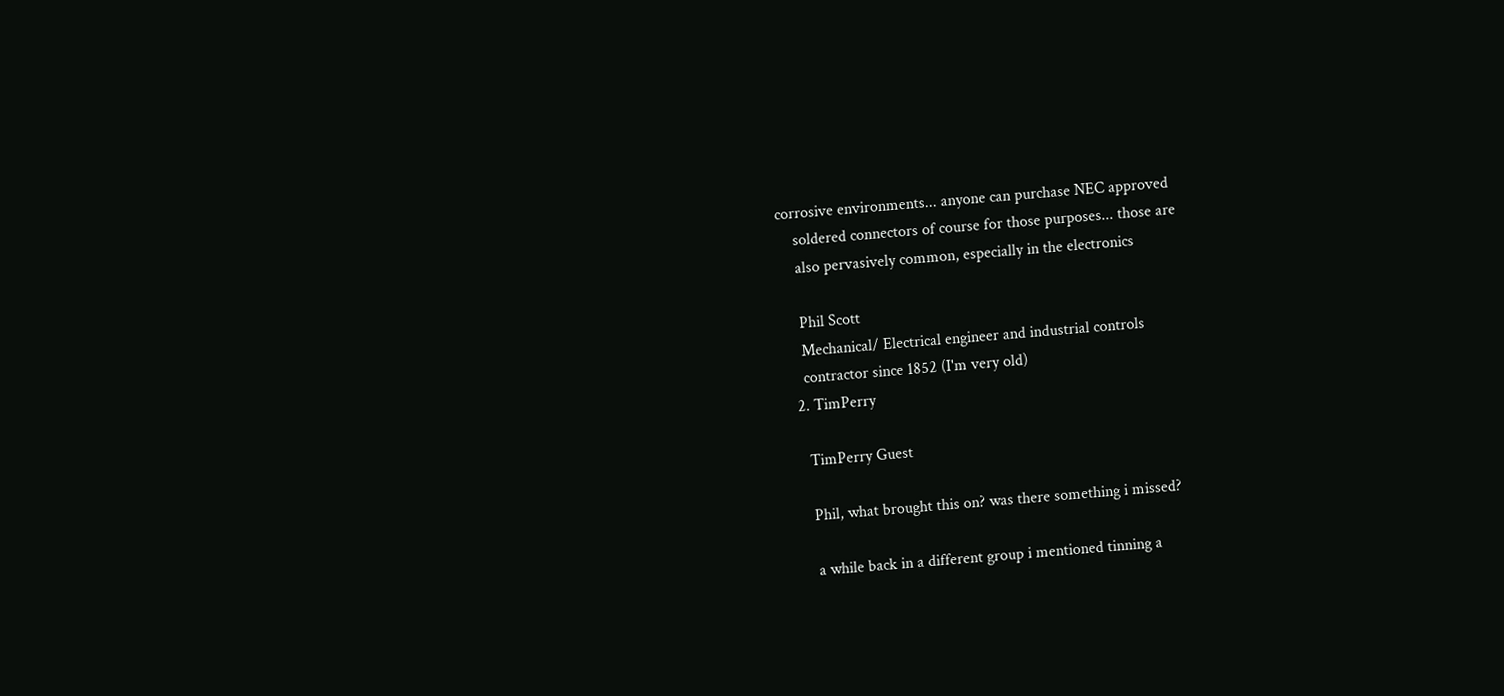corrosive environments... anyone can purchase NEC approved
    soldered connectors of course for those purposes... those are
    also pervasively common, especially in the electronics

    Phil Scott
    Mechanical/ Electrical engineer and industrial controls
    contractor since 1852 (I'm very old)
  2. TimPerry

    TimPerry Guest

    Phil, what brought this on? was there something i missed?

    a while back in a different group i mentioned tinning a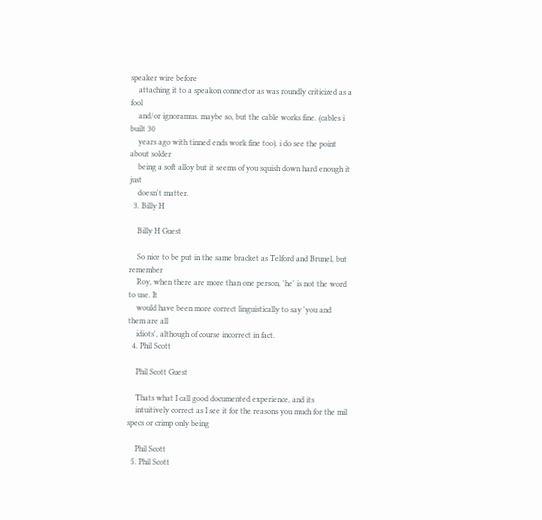speaker wire before
    attaching it to a speakon connector as was roundly criticized as a fool
    and/or ignoramus. maybe so, but the cable works fine. (cables i built 30
    years ago with tinned ends work fine too). i do see the point about solder
    being a soft alloy but it seems of you squish down hard enough it just
    doesn't matter.
  3. Billy H

    Billy H Guest

    So nice to be put in the same bracket as Telford and Brunel, but remember
    Roy, when there are more than one person, 'he' is not the word to use. It
    would have been more correct linguistically to say 'you and them are all
    idiots', although of course incorrect in fact.
  4. Phil Scott

    Phil Scott Guest

    Thats what I call good documented experience, and its
    intuitively correct as I see it for the reasons you much for the mil specs or crimp only being

    Phil Scott
  5. Phil Scott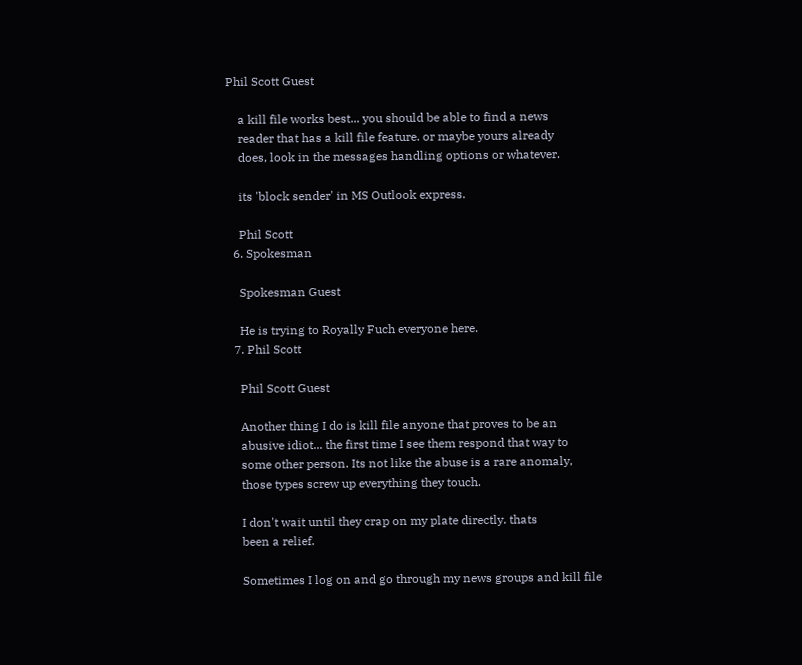Phil Scott Guest

    a kill file works best... you should be able to find a news
    reader that has a kill file feature. or maybe yours already
    does, look in the messages handling options or whatever.

    its 'block sender' in MS Outlook express.

    Phil Scott
  6. Spokesman

    Spokesman Guest

    He is trying to Royally Fuch everyone here.
  7. Phil Scott

    Phil Scott Guest

    Another thing I do is kill file anyone that proves to be an
    abusive idiot... the first time I see them respond that way to
    some other person. Its not like the abuse is a rare anomaly,
    those types screw up everything they touch.

    I don't wait until they crap on my plate directly. thats
    been a relief.

    Sometimes I log on and go through my news groups and kill file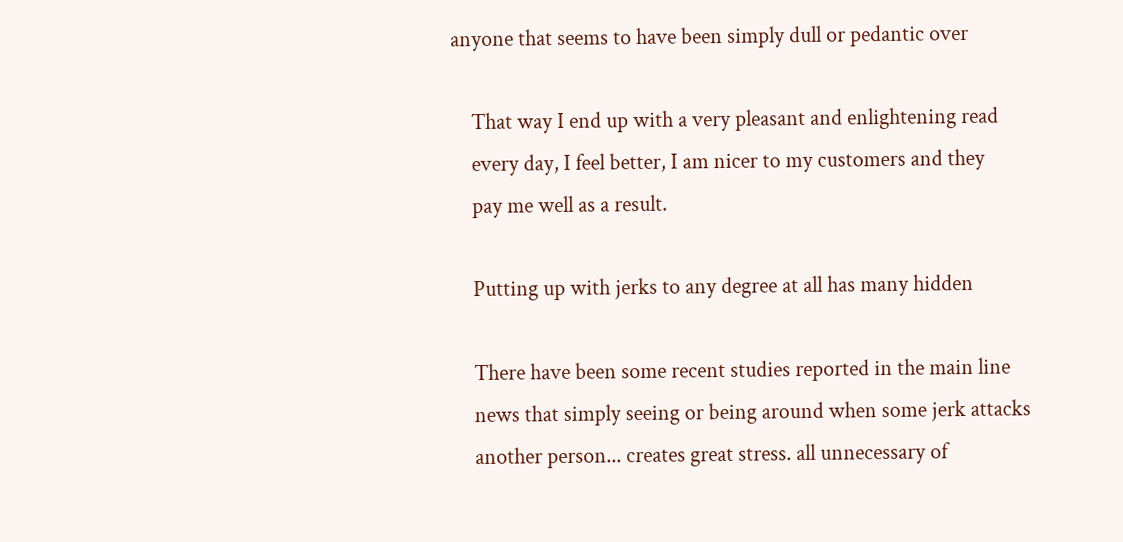anyone that seems to have been simply dull or pedantic over

    That way I end up with a very pleasant and enlightening read
    every day, I feel better, I am nicer to my customers and they
    pay me well as a result.

    Putting up with jerks to any degree at all has many hidden

    There have been some recent studies reported in the main line
    news that simply seeing or being around when some jerk attacks
    another person... creates great stress. all unnecessary of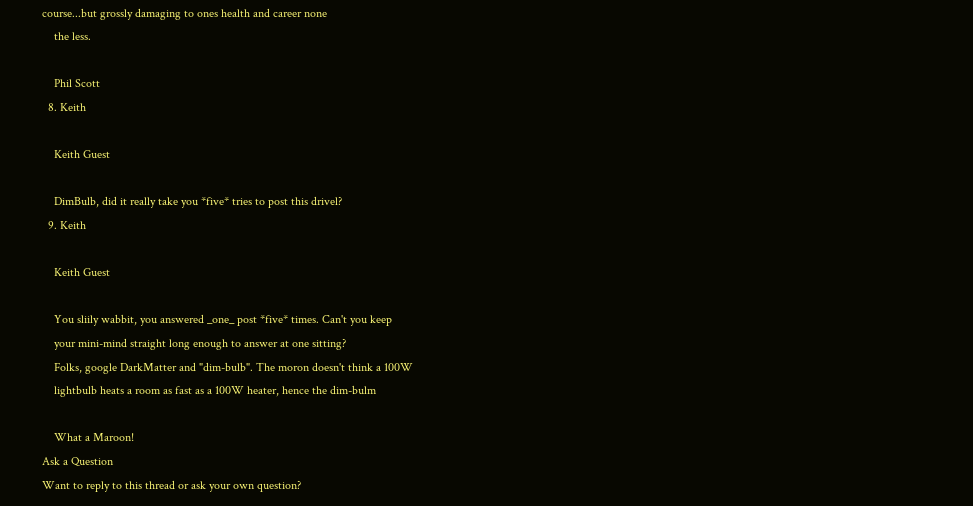course...but grossly damaging to ones health and career none
    the less.

    Phil Scott
  8. Keith

    Keith Guest

    DimBulb, did it really take you *five* tries to post this drivel?
  9. Keith

    Keith Guest

    You sliily wabbit, you answered _one_ post *five* times. Can't you keep
    your mini-mind straight long enough to answer at one sitting?
    Folks, google DarkMatter and "dim-bulb". The moron doesn't think a 100W
    lightbulb heats a room as fast as a 100W heater, hence the dim-bulm

    What a Maroon!
Ask a Question
Want to reply to this thread or ask your own question?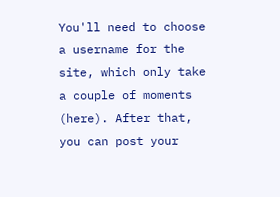You'll need to choose a username for the site, which only take a couple of moments (here). After that, you can post your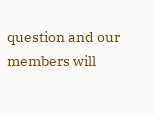question and our members will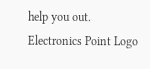help you out.
Electronics Point Logo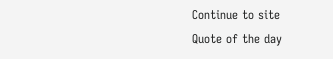Continue to site
Quote of the day